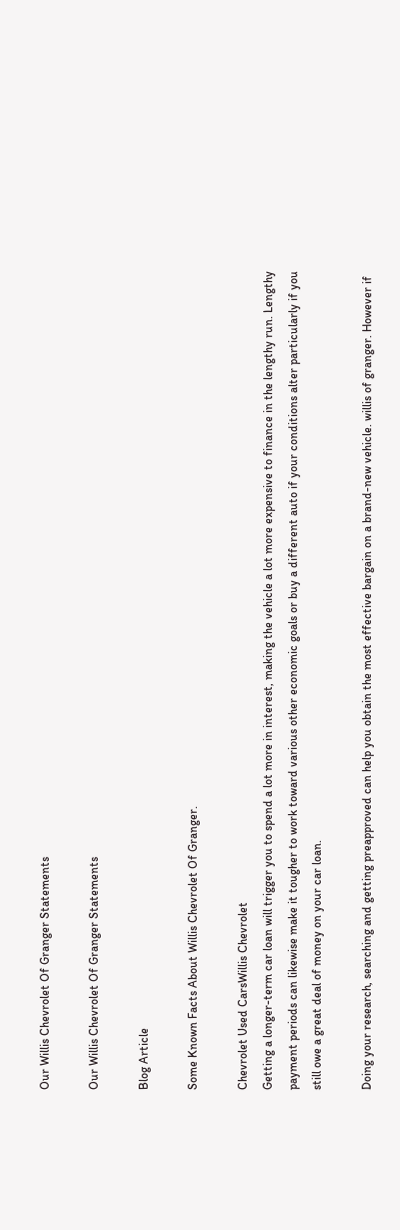Our Willis Chevrolet Of Granger Statements

Our Willis Chevrolet Of Granger Statements

Blog Article

Some Known Facts About Willis Chevrolet Of Granger.

Chevrolet Used CarsWillis Chevrolet
Getting a longer-term car loan will trigger you to spend a lot more in interest, making the vehicle a lot more expensive to finance in the lengthy run. Lengthy payment periods can likewise make it tougher to work toward various other economic goals or buy a different auto if your conditions alter particularly if you still owe a great deal of money on your car loan.

Doing your research, searching and getting preapproved can help you obtain the most effective bargain on a brand-new vehicle. willis of granger. However if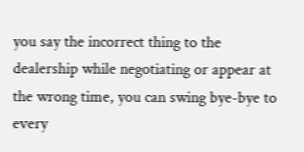you say the incorrect thing to the dealership while negotiating or appear at the wrong time, you can swing bye-bye to every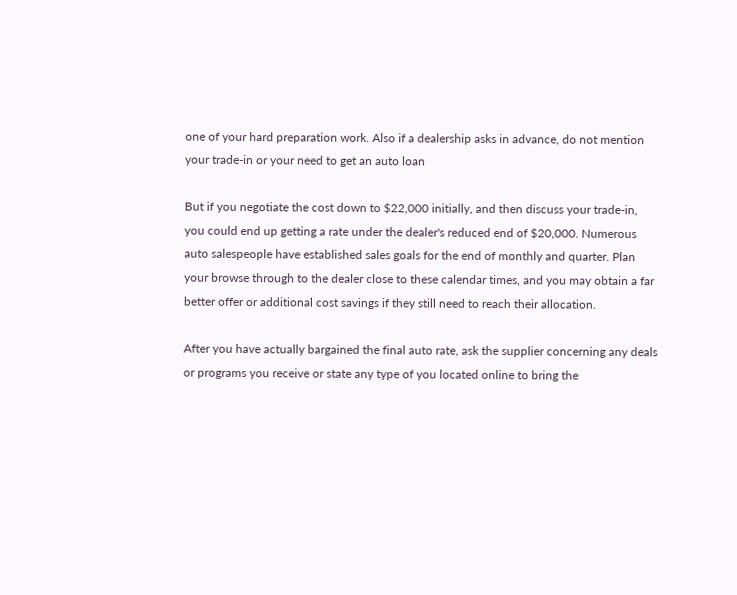one of your hard preparation work. Also if a dealership asks in advance, do not mention your trade-in or your need to get an auto loan

But if you negotiate the cost down to $22,000 initially, and then discuss your trade-in, you could end up getting a rate under the dealer's reduced end of $20,000. Numerous auto salespeople have established sales goals for the end of monthly and quarter. Plan your browse through to the dealer close to these calendar times, and you may obtain a far better offer or additional cost savings if they still need to reach their allocation.

After you have actually bargained the final auto rate, ask the supplier concerning any deals or programs you receive or state any type of you located online to bring the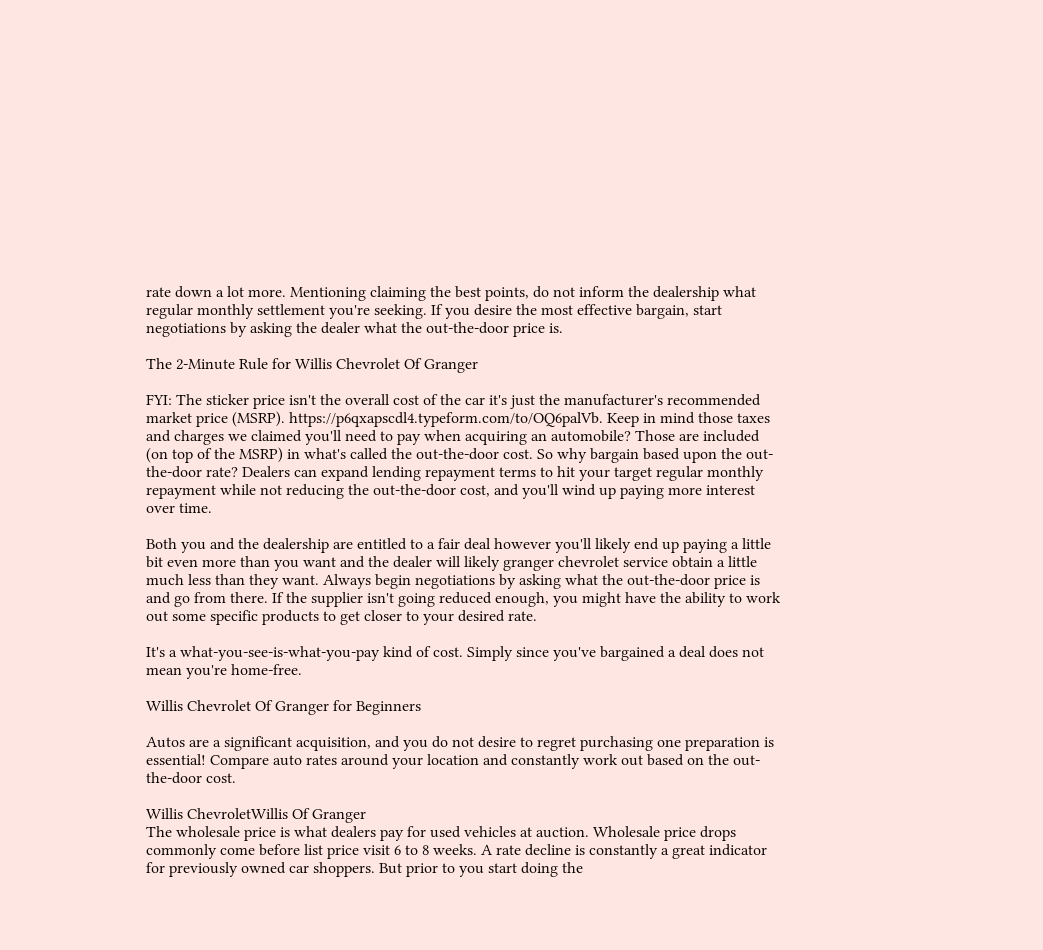rate down a lot more. Mentioning claiming the best points, do not inform the dealership what regular monthly settlement you're seeking. If you desire the most effective bargain, start negotiations by asking the dealer what the out-the-door price is.

The 2-Minute Rule for Willis Chevrolet Of Granger

FYI: The sticker price isn't the overall cost of the car it's just the manufacturer's recommended market price (MSRP). https://p6qxapscdl4.typeform.com/to/OQ6palVb. Keep in mind those taxes and charges we claimed you'll need to pay when acquiring an automobile? Those are included (on top of the MSRP) in what's called the out-the-door cost. So why bargain based upon the out-the-door rate? Dealers can expand lending repayment terms to hit your target regular monthly repayment while not reducing the out-the-door cost, and you'll wind up paying more interest over time.

Both you and the dealership are entitled to a fair deal however you'll likely end up paying a little bit even more than you want and the dealer will likely granger chevrolet service obtain a little much less than they want. Always begin negotiations by asking what the out-the-door price is and go from there. If the supplier isn't going reduced enough, you might have the ability to work out some specific products to get closer to your desired rate.

It's a what-you-see-is-what-you-pay kind of cost. Simply since you've bargained a deal does not mean you're home-free.

Willis Chevrolet Of Granger for Beginners

Autos are a significant acquisition, and you do not desire to regret purchasing one preparation is essential! Compare auto rates around your location and constantly work out based on the out-the-door cost.

Willis ChevroletWillis Of Granger
The wholesale price is what dealers pay for used vehicles at auction. Wholesale price drops commonly come before list price visit 6 to 8 weeks. A rate decline is constantly a great indicator for previously owned car shoppers. But prior to you start doing the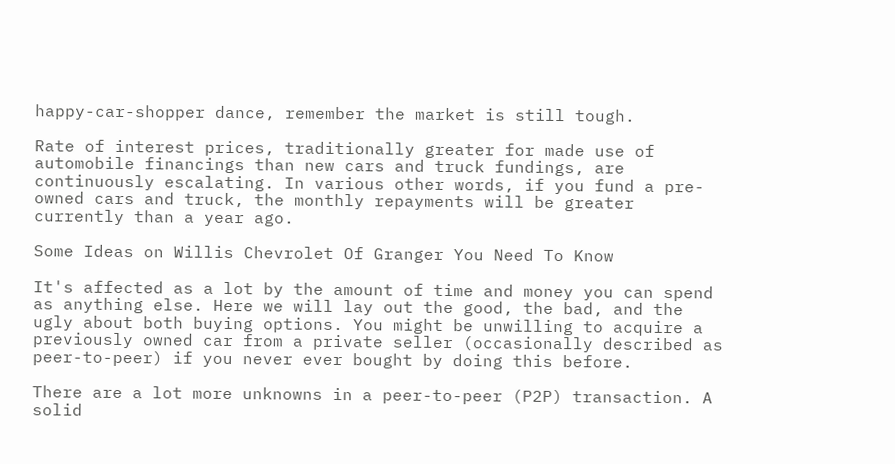happy-car-shopper dance, remember the market is still tough.

Rate of interest prices, traditionally greater for made use of automobile financings than new cars and truck fundings, are continuously escalating. In various other words, if you fund a pre-owned cars and truck, the monthly repayments will be greater currently than a year ago.

Some Ideas on Willis Chevrolet Of Granger You Need To Know

It's affected as a lot by the amount of time and money you can spend as anything else. Here we will lay out the good, the bad, and the ugly about both buying options. You might be unwilling to acquire a previously owned car from a private seller (occasionally described as peer-to-peer) if you never ever bought by doing this before.

There are a lot more unknowns in a peer-to-peer (P2P) transaction. A solid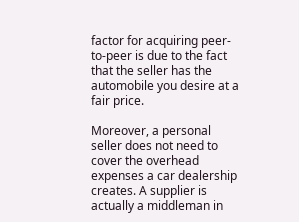factor for acquiring peer-to-peer is due to the fact that the seller has the automobile you desire at a fair price.

Moreover, a personal seller does not need to cover the overhead expenses a car dealership creates. A supplier is actually a middleman in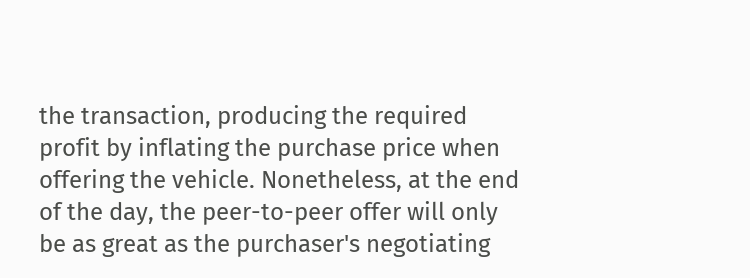the transaction, producing the required profit by inflating the purchase price when offering the vehicle. Nonetheless, at the end of the day, the peer-to-peer offer will only be as great as the purchaser's negotiating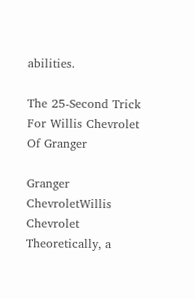abilities.

The 25-Second Trick For Willis Chevrolet Of Granger

Granger ChevroletWillis Chevrolet
Theoretically, a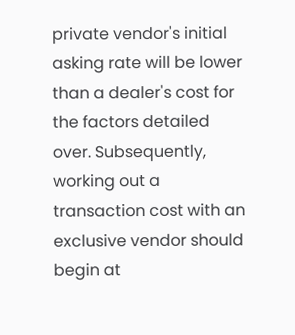private vendor's initial asking rate will be lower than a dealer's cost for the factors detailed over. Subsequently, working out a transaction cost with an exclusive vendor should begin at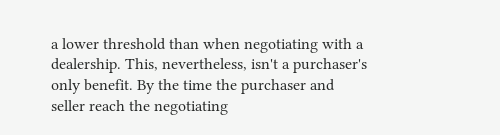a lower threshold than when negotiating with a dealership. This, nevertheless, isn't a purchaser's only benefit. By the time the purchaser and seller reach the negotiating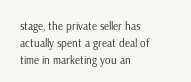stage, the private seller has actually spent a great deal of time in marketing you an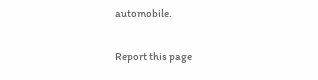automobile.

Report this page